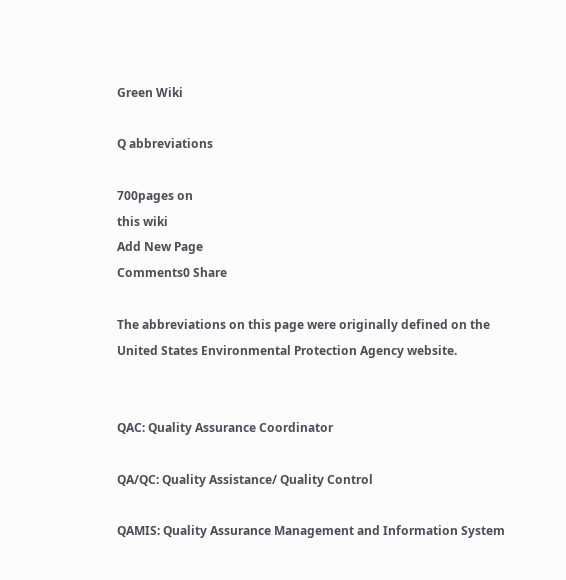Green Wiki

Q abbreviations

700pages on
this wiki
Add New Page
Comments0 Share

The abbreviations on this page were originally defined on the United States Environmental Protection Agency website.


QAC: Quality Assurance Coordinator

QA/QC: Quality Assistance/ Quality Control

QAMIS: Quality Assurance Management and Information System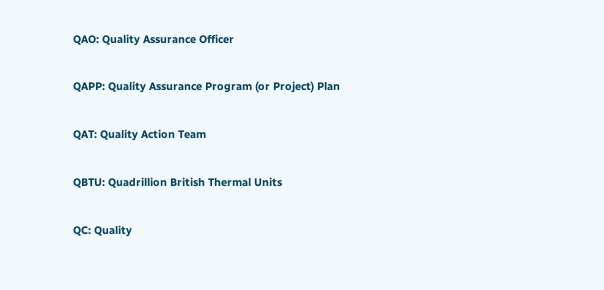QAO: Quality Assurance Officer

QAPP: Quality Assurance Program (or Project) Plan

QAT: Quality Action Team

QBTU: Quadrillion British Thermal Units

QC: Quality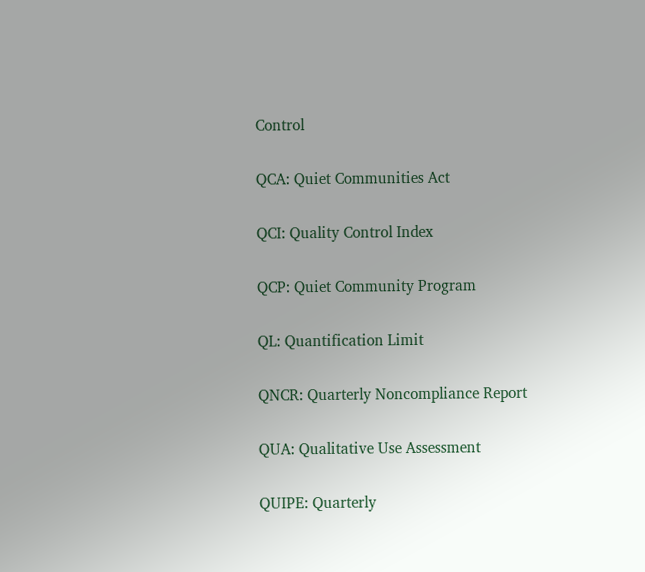Control

QCA: Quiet Communities Act

QCI: Quality Control Index

QCP: Quiet Community Program

QL: Quantification Limit

QNCR: Quarterly Noncompliance Report

QUA: Qualitative Use Assessment

QUIPE: Quarterly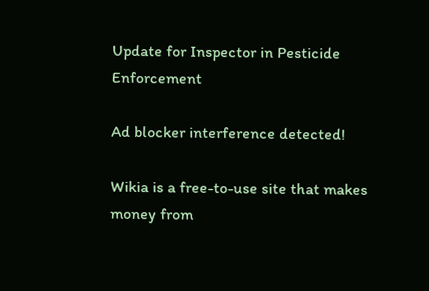Update for Inspector in Pesticide Enforcement

Ad blocker interference detected!

Wikia is a free-to-use site that makes money from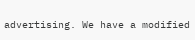advertising. We have a modified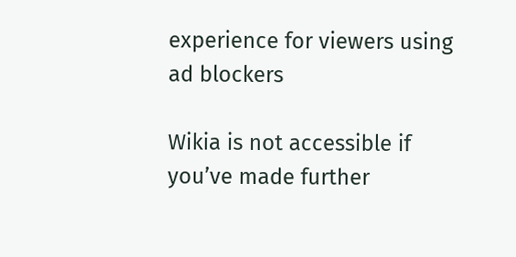experience for viewers using ad blockers

Wikia is not accessible if you’ve made further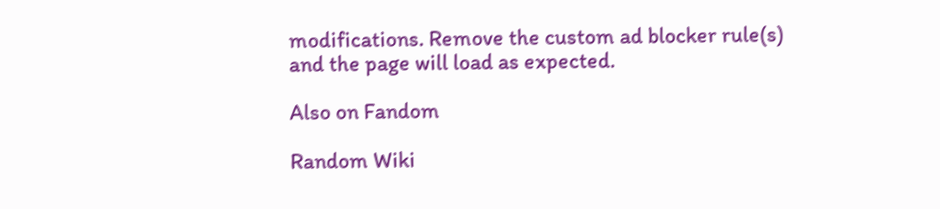modifications. Remove the custom ad blocker rule(s) and the page will load as expected.

Also on Fandom

Random Wiki